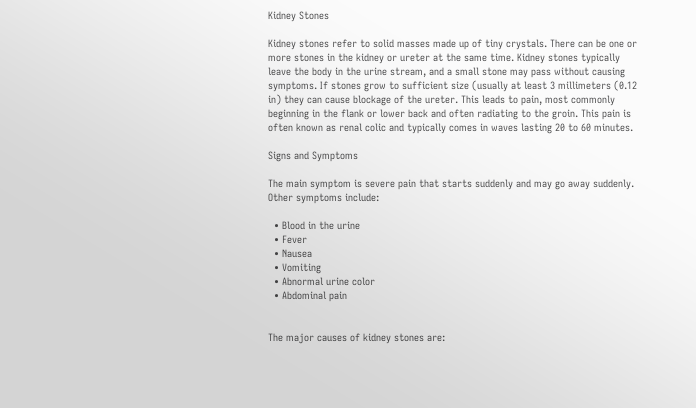Kidney Stones

Kidney stones refer to solid masses made up of tiny crystals. There can be one or more stones in the kidney or ureter at the same time. Kidney stones typically leave the body in the urine stream, and a small stone may pass without causing symptoms. If stones grow to sufficient size (usually at least 3 millimeters (0.12 in) they can cause blockage of the ureter. This leads to pain, most commonly beginning in the flank or lower back and often radiating to the groin. This pain is often known as renal colic and typically comes in waves lasting 20 to 60 minutes.

Signs and Symptoms

The main symptom is severe pain that starts suddenly and may go away suddenly. Other symptoms include:

  • Blood in the urine
  • Fever
  • Nausea
  • Vomiting
  • Abnormal urine color
  • Abdominal pain


The major causes of kidney stones are: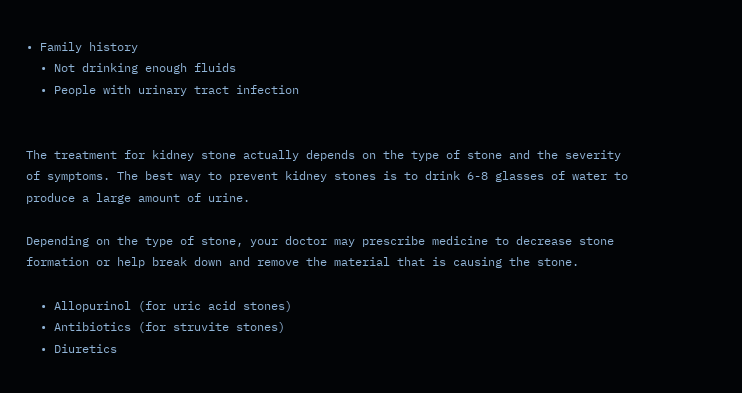• Family history
  • Not drinking enough fluids
  • People with urinary tract infection


The treatment for kidney stone actually depends on the type of stone and the severity of symptoms. The best way to prevent kidney stones is to drink 6-8 glasses of water to produce a large amount of urine.

Depending on the type of stone, your doctor may prescribe medicine to decrease stone formation or help break down and remove the material that is causing the stone.

  • Allopurinol (for uric acid stones)
  • Antibiotics (for struvite stones)
  • Diuretics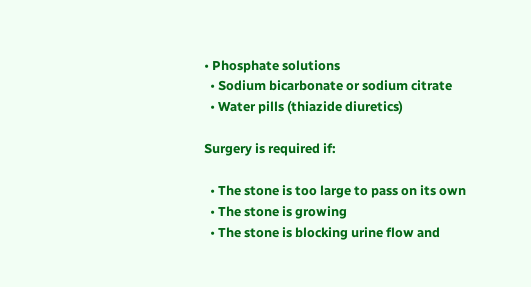• Phosphate solutions
  • Sodium bicarbonate or sodium citrate
  • Water pills (thiazide diuretics)

Surgery is required if:

  • The stone is too large to pass on its own
  • The stone is growing
  • The stone is blocking urine flow and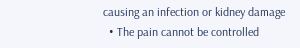causing an infection or kidney damage
  • The pain cannot be controlled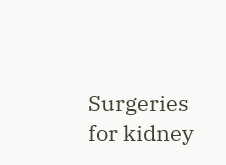Surgeries for kidney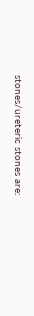stones/ureteric stones are: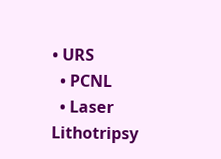• URS
  • PCNL
  • Laser Lithotripsy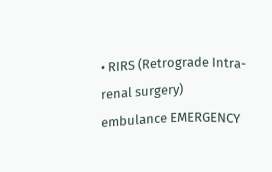• RIRS (Retrograde Intra-renal surgery)
embulance EMERGENCY